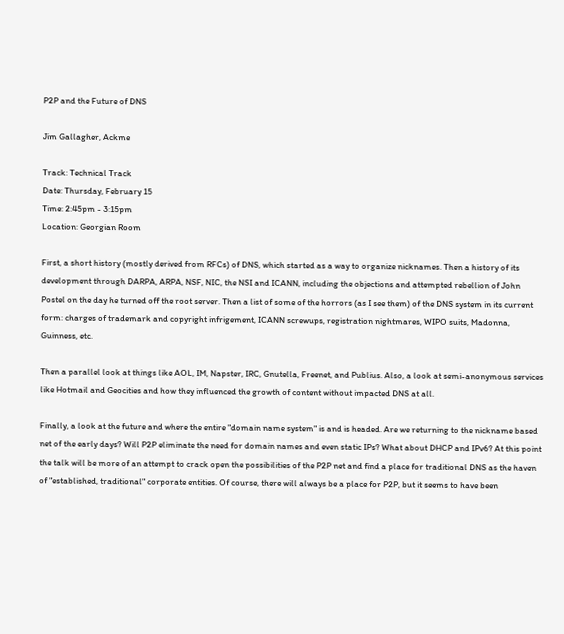P2P and the Future of DNS

Jim Gallagher, Ackme

Track: Technical Track
Date: Thursday, February 15
Time: 2:45pm - 3:15pm
Location: Georgian Room

First, a short history (mostly derived from RFCs) of DNS, which started as a way to organize nicknames. Then a history of its development through DARPA, ARPA, NSF, NIC, the NSI and ICANN, including the objections and attempted rebellion of John Postel on the day he turned off the root server. Then a list of some of the horrors (as I see them) of the DNS system in its current form: charges of trademark and copyright infrigement, ICANN screwups, registration nightmares, WIPO suits, Madonna, Guinness, etc.

Then a parallel look at things like AOL, IM, Napster, IRC, Gnutella, Freenet, and Publius. Also, a look at semi-anonymous services like Hotmail and Geocities and how they influenced the growth of content without impacted DNS at all.

Finally, a look at the future and where the entire "domain name system" is and is headed. Are we returning to the nickname based net of the early days? Will P2P eliminate the need for domain names and even static IPs? What about DHCP and IPv6? At this point the talk will be more of an attempt to crack open the possibilities of the P2P net and find a place for traditional DNS as the haven of "established, traditional" corporate entities. Of course, there will always be a place for P2P, but it seems to have been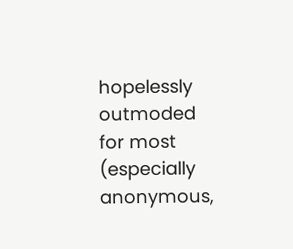hopelessly outmoded for most (especially anonymous,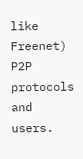like Freenet) P2P protocols and users.